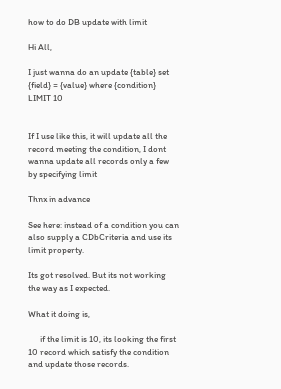how to do DB update with limit

Hi All,

I just wanna do an update {table} set {field} = {value} where {condition} LIMIT 10


If I use like this, it will update all the record meeting the condition, I dont wanna update all records only a few  by specifying limit

Thnx in advance

See here: instead of a condition you can also supply a CDbCriteria and use its limit property.

Its got resolved. But its not working the way as I expected.

What it doing is,

      if the limit is 10, its looking the first 10 record which satisfy the condition and update those records.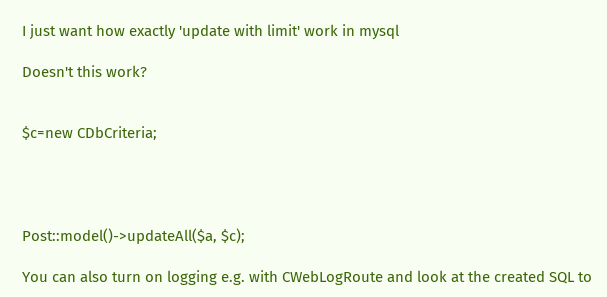I just want how exactly 'update with limit' work in mysql

Doesn't this work?


$c=new CDbCriteria;




Post::model()->updateAll($a, $c);

You can also turn on logging e.g. with CWebLogRoute and look at the created SQL to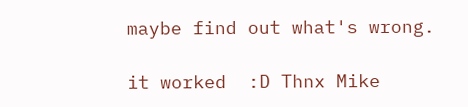maybe find out what's wrong.

it worked  :D Thnx Mike